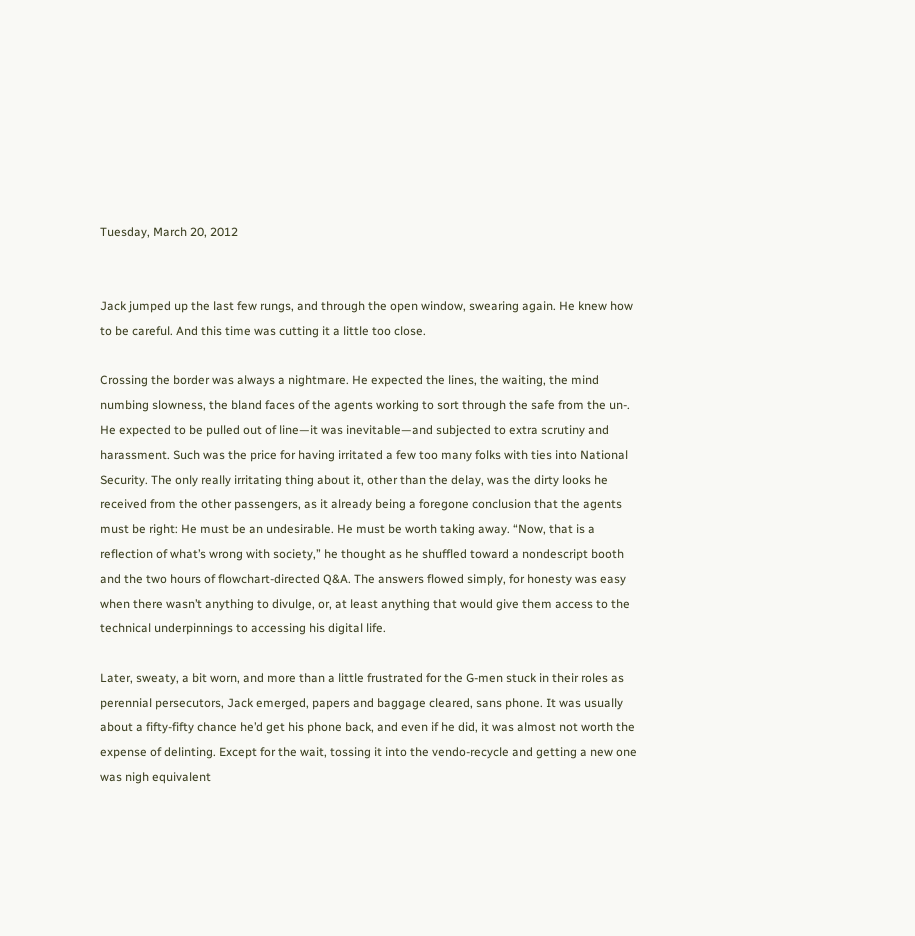Tuesday, March 20, 2012


Jack jumped up the last few rungs, and through the open window, swearing again. He knew how to be careful. And this time was cutting it a little too close.

Crossing the border was always a nightmare. He expected the lines, the waiting, the mind numbing slowness, the bland faces of the agents working to sort through the safe from the un-. He expected to be pulled out of line—it was inevitable—and subjected to extra scrutiny and harassment. Such was the price for having irritated a few too many folks with ties into National Security. The only really irritating thing about it, other than the delay, was the dirty looks he received from the other passengers, as it already being a foregone conclusion that the agents must be right: He must be an undesirable. He must be worth taking away. “Now, that is a reflection of what’s wrong with society,” he thought as he shuffled toward a nondescript booth and the two hours of flowchart-directed Q&A. The answers flowed simply, for honesty was easy when there wasn’t anything to divulge, or, at least anything that would give them access to the technical underpinnings to accessing his digital life.

Later, sweaty, a bit worn, and more than a little frustrated for the G-men stuck in their roles as perennial persecutors, Jack emerged, papers and baggage cleared, sans phone. It was usually about a fifty-fifty chance he’d get his phone back, and even if he did, it was almost not worth the expense of delinting. Except for the wait, tossing it into the vendo-recycle and getting a new one was nigh equivalent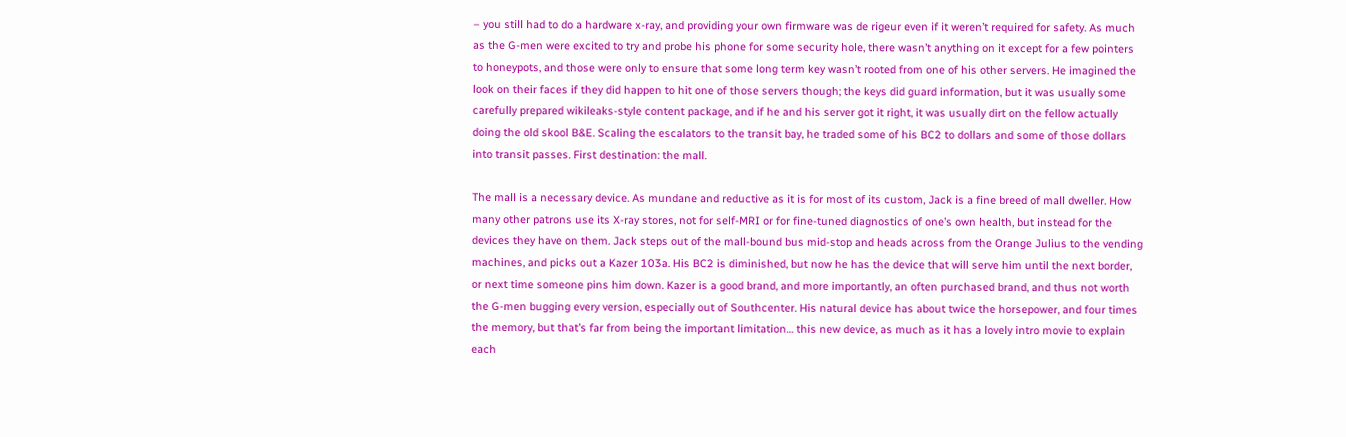– you still had to do a hardware x-ray, and providing your own firmware was de rigeur even if it weren’t required for safety. As much as the G-men were excited to try and probe his phone for some security hole, there wasn’t anything on it except for a few pointers to honeypots, and those were only to ensure that some long term key wasn’t rooted from one of his other servers. He imagined the look on their faces if they did happen to hit one of those servers though; the keys did guard information, but it was usually some carefully prepared wikileaks-style content package, and if he and his server got it right, it was usually dirt on the fellow actually doing the old skool B&E. Scaling the escalators to the transit bay, he traded some of his BC2 to dollars and some of those dollars into transit passes. First destination: the mall.

The mall is a necessary device. As mundane and reductive as it is for most of its custom, Jack is a fine breed of mall dweller. How many other patrons use its X-ray stores, not for self-MRI or for fine-tuned diagnostics of one’s own health, but instead for the devices they have on them. Jack steps out of the mall-bound bus mid-stop and heads across from the Orange Julius to the vending machines, and picks out a Kazer 103a. His BC2 is diminished, but now he has the device that will serve him until the next border, or next time someone pins him down. Kazer is a good brand, and more importantly, an often purchased brand, and thus not worth the G-men bugging every version, especially out of Southcenter. His natural device has about twice the horsepower, and four times the memory, but that’s far from being the important limitation… this new device, as much as it has a lovely intro movie to explain each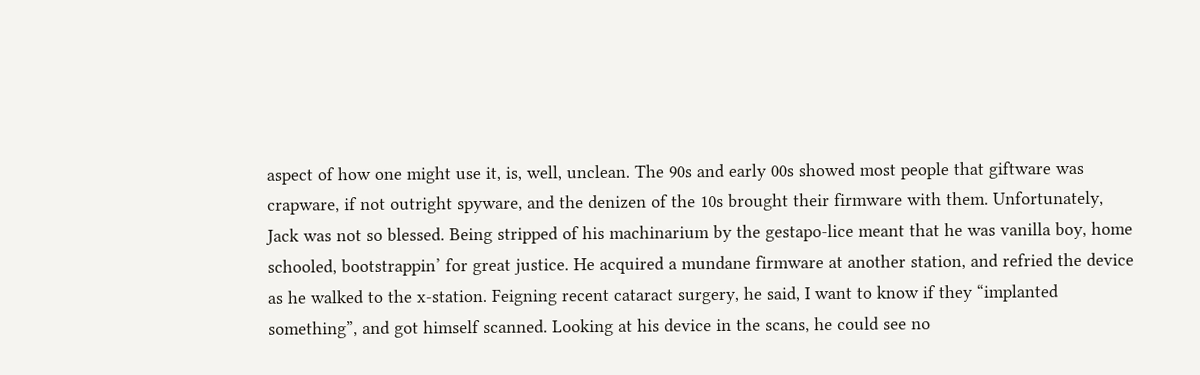aspect of how one might use it, is, well, unclean. The 90s and early 00s showed most people that giftware was crapware, if not outright spyware, and the denizen of the 10s brought their firmware with them. Unfortunately, Jack was not so blessed. Being stripped of his machinarium by the gestapo-lice meant that he was vanilla boy, home schooled, bootstrappin’ for great justice. He acquired a mundane firmware at another station, and refried the device as he walked to the x-station. Feigning recent cataract surgery, he said, I want to know if they “implanted something”, and got himself scanned. Looking at his device in the scans, he could see no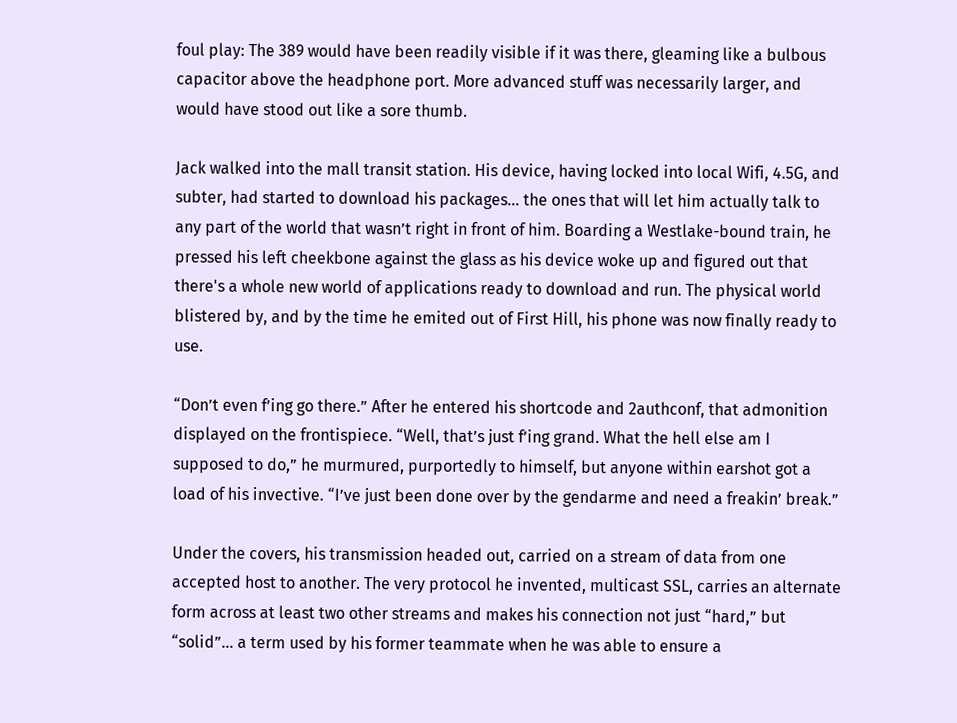foul play: The 389 would have been readily visible if it was there, gleaming like a bulbous capacitor above the headphone port. More advanced stuff was necessarily larger, and would have stood out like a sore thumb.

Jack walked into the mall transit station. His device, having locked into local Wifi, 4.5G, and subter, had started to download his packages… the ones that will let him actually talk to any part of the world that wasn’t right in front of him. Boarding a Westlake-bound train, he pressed his left cheekbone against the glass as his device woke up and figured out that there's a whole new world of applications ready to download and run. The physical world blistered by, and by the time he emited out of First Hill, his phone was now finally ready to use.

“Don’t even f’ing go there.” After he entered his shortcode and 2authconf, that admonition displayed on the frontispiece. “Well, that’s just f’ing grand. What the hell else am I supposed to do,” he murmured, purportedly to himself, but anyone within earshot got a load of his invective. “I’ve just been done over by the gendarme and need a freakin’ break.”

Under the covers, his transmission headed out, carried on a stream of data from one accepted host to another. The very protocol he invented, multicast SSL, carries an alternate form across at least two other streams and makes his connection not just “hard,” but “solid”… a term used by his former teammate when he was able to ensure a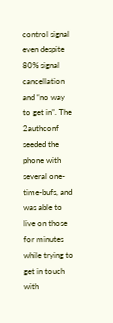control signal even despite 80% signal cancellation and “no way to get in”. The 2authconf seeded the phone with several one-time-bufs, and was able to live on those for minutes while trying to get in touch with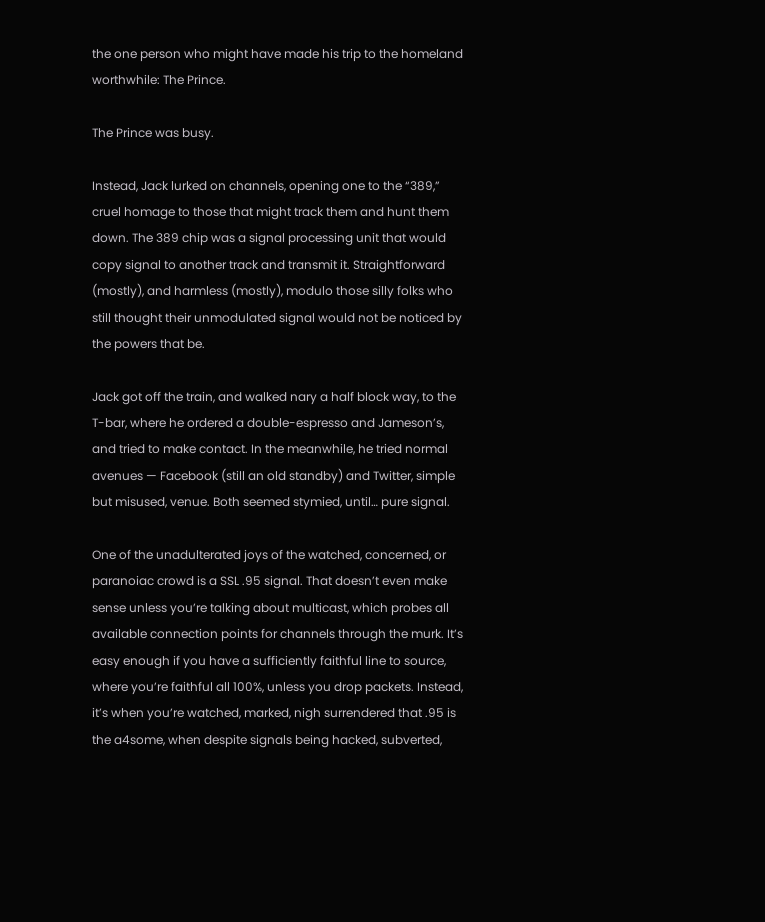the one person who might have made his trip to the homeland worthwhile: The Prince.

The Prince was busy.

Instead, Jack lurked on channels, opening one to the “389,” cruel homage to those that might track them and hunt them down. The 389 chip was a signal processing unit that would copy signal to another track and transmit it. Straightforward (mostly), and harmless (mostly), modulo those silly folks who still thought their unmodulated signal would not be noticed by the powers that be.

Jack got off the train, and walked nary a half block way, to the T-bar, where he ordered a double-espresso and Jameson’s, and tried to make contact. In the meanwhile, he tried normal avenues — Facebook (still an old standby) and Twitter, simple but misused, venue. Both seemed stymied, until… pure signal.

One of the unadulterated joys of the watched, concerned, or paranoiac crowd is a SSL .95 signal. That doesn’t even make sense unless you’re talking about multicast, which probes all available connection points for channels through the murk. It’s easy enough if you have a sufficiently faithful line to source, where you’re faithful all 100%, unless you drop packets. Instead, it’s when you’re watched, marked, nigh surrendered that .95 is the a4some, when despite signals being hacked, subverted,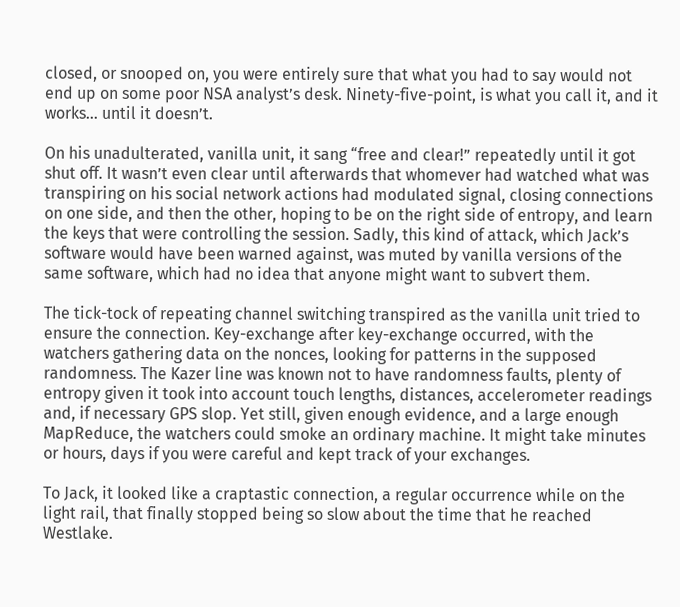closed, or snooped on, you were entirely sure that what you had to say would not end up on some poor NSA analyst’s desk. Ninety-five-point, is what you call it, and it works… until it doesn’t.

On his unadulterated, vanilla unit, it sang “free and clear!” repeatedly until it got shut off. It wasn’t even clear until afterwards that whomever had watched what was transpiring on his social network actions had modulated signal, closing connections on one side, and then the other, hoping to be on the right side of entropy, and learn the keys that were controlling the session. Sadly, this kind of attack, which Jack’s software would have been warned against, was muted by vanilla versions of the same software, which had no idea that anyone might want to subvert them.

The tick-tock of repeating channel switching transpired as the vanilla unit tried to ensure the connection. Key-exchange after key-exchange occurred, with the watchers gathering data on the nonces, looking for patterns in the supposed randomness. The Kazer line was known not to have randomness faults, plenty of entropy given it took into account touch lengths, distances, accelerometer readings and, if necessary GPS slop. Yet still, given enough evidence, and a large enough MapReduce, the watchers could smoke an ordinary machine. It might take minutes or hours, days if you were careful and kept track of your exchanges.

To Jack, it looked like a craptastic connection, a regular occurrence while on the light rail, that finally stopped being so slow about the time that he reached Westlake.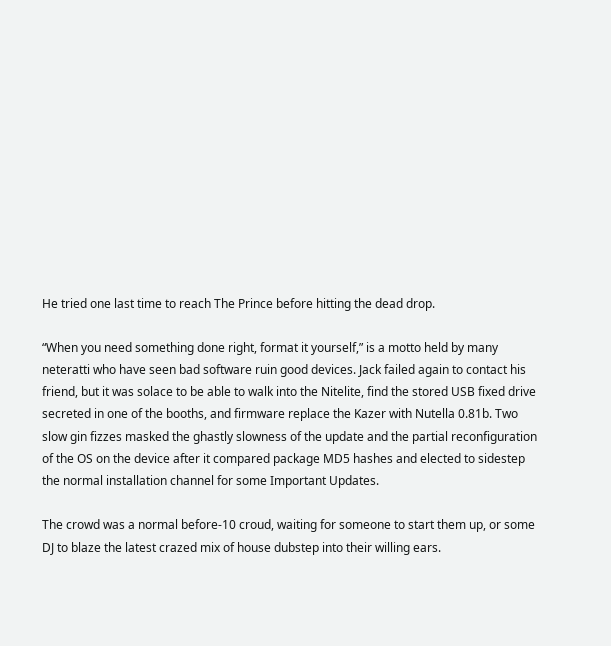He tried one last time to reach The Prince before hitting the dead drop.

“When you need something done right, format it yourself,” is a motto held by many neteratti who have seen bad software ruin good devices. Jack failed again to contact his friend, but it was solace to be able to walk into the Nitelite, find the stored USB fixed drive secreted in one of the booths, and firmware replace the Kazer with Nutella 0.81b. Two slow gin fizzes masked the ghastly slowness of the update and the partial reconfiguration of the OS on the device after it compared package MD5 hashes and elected to sidestep the normal installation channel for some Important Updates.

The crowd was a normal before-10 croud, waiting for someone to start them up, or some DJ to blaze the latest crazed mix of house dubstep into their willing ears.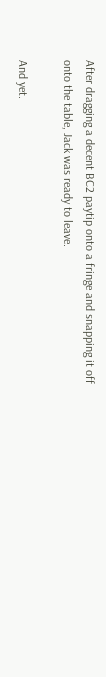After dragging a decent BC2 paytip onto a fringe and snapping it off onto the table, Jack was ready to leave.

And yet.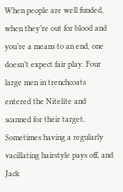When people are well funded, when they’re out for blood and you’re a means to an end, one doesn’t expect fair play. Four large men in trenchcoats entered the Nitelite and scanned for their target. Sometimes having a regularly vacillating hairstyle pays off, and Jack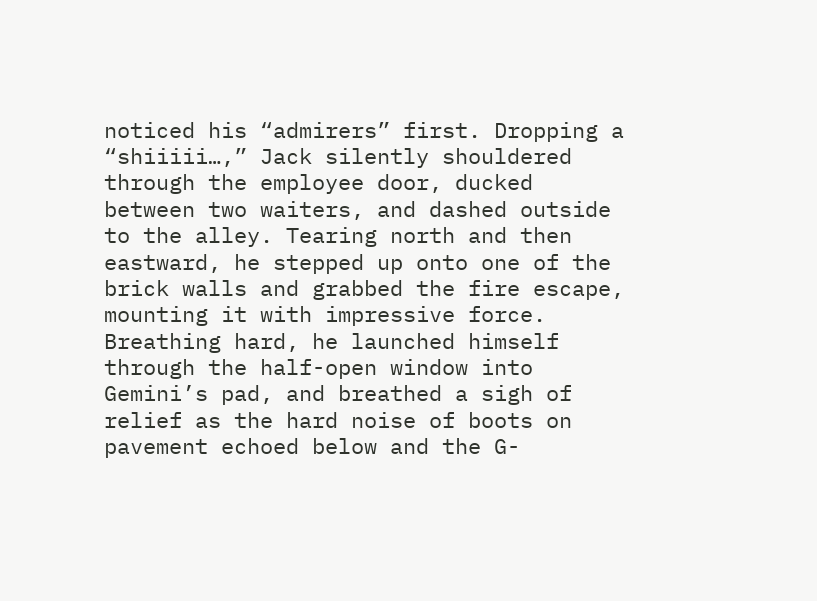noticed his “admirers” first. Dropping a “shiiiii…,” Jack silently shouldered through the employee door, ducked between two waiters, and dashed outside to the alley. Tearing north and then eastward, he stepped up onto one of the brick walls and grabbed the fire escape, mounting it with impressive force. Breathing hard, he launched himself through the half-open window into Gemini’s pad, and breathed a sigh of relief as the hard noise of boots on pavement echoed below and the G-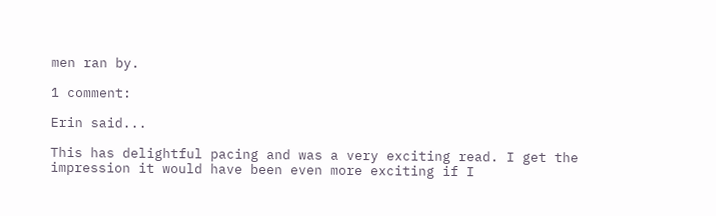men ran by.

1 comment:

Erin said...

This has delightful pacing and was a very exciting read. I get the impression it would have been even more exciting if I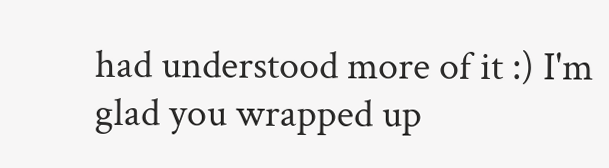had understood more of it :) I'm glad you wrapped up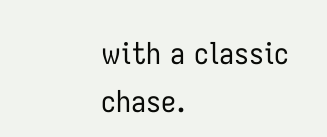with a classic chase.